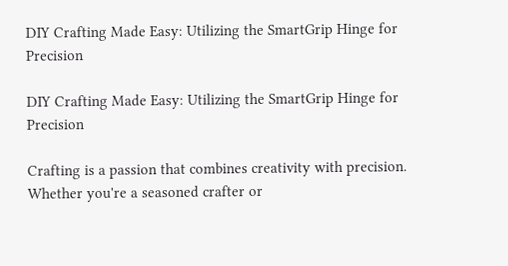DIY Crafting Made Easy: Utilizing the SmartGrip Hinge for Precision

DIY Crafting Made Easy: Utilizing the SmartGrip Hinge for Precision

Crafting is a passion that combines creativity with precision. Whether you're a seasoned crafter or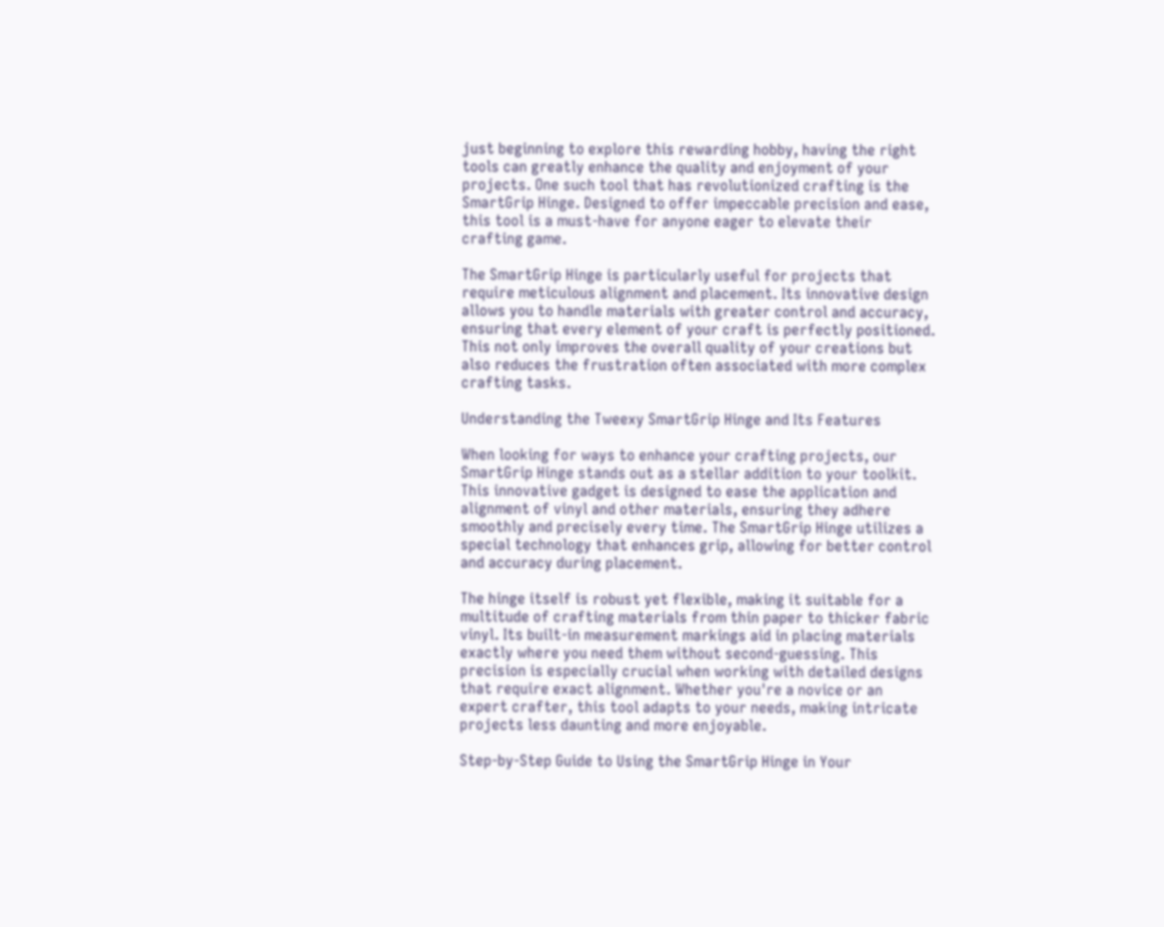just beginning to explore this rewarding hobby, having the right tools can greatly enhance the quality and enjoyment of your projects. One such tool that has revolutionized crafting is the SmartGrip Hinge. Designed to offer impeccable precision and ease, this tool is a must-have for anyone eager to elevate their crafting game.

The SmartGrip Hinge is particularly useful for projects that require meticulous alignment and placement. Its innovative design allows you to handle materials with greater control and accuracy, ensuring that every element of your craft is perfectly positioned. This not only improves the overall quality of your creations but also reduces the frustration often associated with more complex crafting tasks.

Understanding the Tweexy SmartGrip Hinge and Its Features

When looking for ways to enhance your crafting projects, our SmartGrip Hinge stands out as a stellar addition to your toolkit. This innovative gadget is designed to ease the application and alignment of vinyl and other materials, ensuring they adhere smoothly and precisely every time. The SmartGrip Hinge utilizes a special technology that enhances grip, allowing for better control and accuracy during placement.

The hinge itself is robust yet flexible, making it suitable for a multitude of crafting materials from thin paper to thicker fabric vinyl. Its built-in measurement markings aid in placing materials exactly where you need them without second-guessing. This precision is especially crucial when working with detailed designs that require exact alignment. Whether you're a novice or an expert crafter, this tool adapts to your needs, making intricate projects less daunting and more enjoyable.

Step-by-Step Guide to Using the SmartGrip Hinge in Your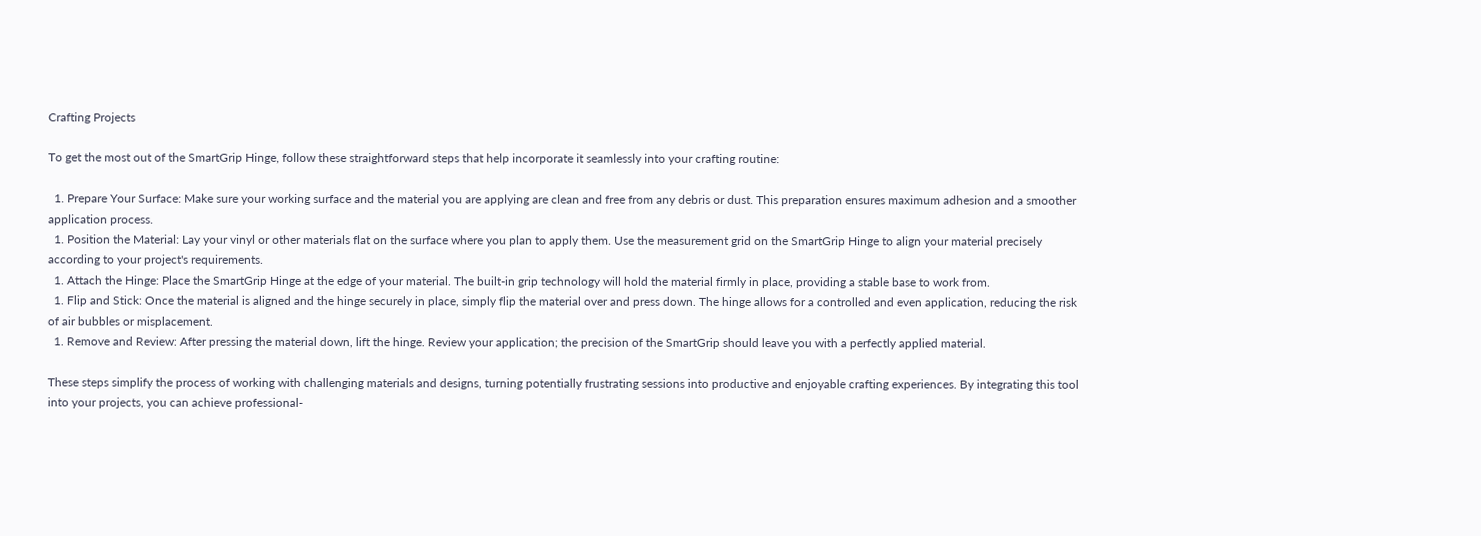Crafting Projects

To get the most out of the SmartGrip Hinge, follow these straightforward steps that help incorporate it seamlessly into your crafting routine:

  1. Prepare Your Surface: Make sure your working surface and the material you are applying are clean and free from any debris or dust. This preparation ensures maximum adhesion and a smoother application process.
  1. Position the Material: Lay your vinyl or other materials flat on the surface where you plan to apply them. Use the measurement grid on the SmartGrip Hinge to align your material precisely according to your project's requirements.
  1. Attach the Hinge: Place the SmartGrip Hinge at the edge of your material. The built-in grip technology will hold the material firmly in place, providing a stable base to work from.
  1. Flip and Stick: Once the material is aligned and the hinge securely in place, simply flip the material over and press down. The hinge allows for a controlled and even application, reducing the risk of air bubbles or misplacement.
  1. Remove and Review: After pressing the material down, lift the hinge. Review your application; the precision of the SmartGrip should leave you with a perfectly applied material.

These steps simplify the process of working with challenging materials and designs, turning potentially frustrating sessions into productive and enjoyable crafting experiences. By integrating this tool into your projects, you can achieve professional-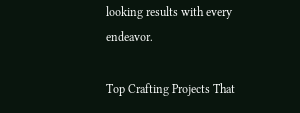looking results with every endeavor.

Top Crafting Projects That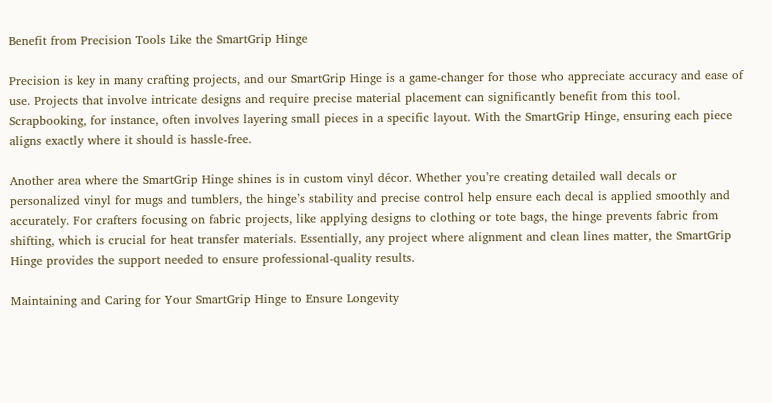Benefit from Precision Tools Like the SmartGrip Hinge

Precision is key in many crafting projects, and our SmartGrip Hinge is a game-changer for those who appreciate accuracy and ease of use. Projects that involve intricate designs and require precise material placement can significantly benefit from this tool. Scrapbooking, for instance, often involves layering small pieces in a specific layout. With the SmartGrip Hinge, ensuring each piece aligns exactly where it should is hassle-free.

Another area where the SmartGrip Hinge shines is in custom vinyl décor. Whether you’re creating detailed wall decals or personalized vinyl for mugs and tumblers, the hinge’s stability and precise control help ensure each decal is applied smoothly and accurately. For crafters focusing on fabric projects, like applying designs to clothing or tote bags, the hinge prevents fabric from shifting, which is crucial for heat transfer materials. Essentially, any project where alignment and clean lines matter, the SmartGrip Hinge provides the support needed to ensure professional-quality results.

Maintaining and Caring for Your SmartGrip Hinge to Ensure Longevity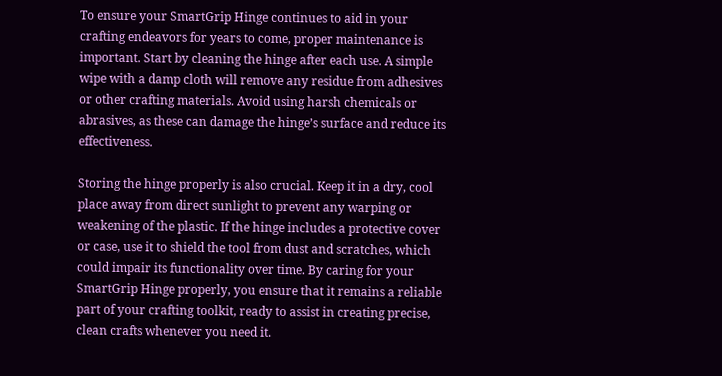To ensure your SmartGrip Hinge continues to aid in your crafting endeavors for years to come, proper maintenance is important. Start by cleaning the hinge after each use. A simple wipe with a damp cloth will remove any residue from adhesives or other crafting materials. Avoid using harsh chemicals or abrasives, as these can damage the hinge’s surface and reduce its effectiveness.

Storing the hinge properly is also crucial. Keep it in a dry, cool place away from direct sunlight to prevent any warping or weakening of the plastic. If the hinge includes a protective cover or case, use it to shield the tool from dust and scratches, which could impair its functionality over time. By caring for your SmartGrip Hinge properly, you ensure that it remains a reliable part of your crafting toolkit, ready to assist in creating precise, clean crafts whenever you need it.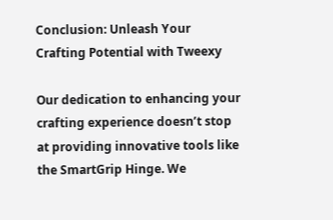Conclusion: Unleash Your Crafting Potential with Tweexy

Our dedication to enhancing your crafting experience doesn’t stop at providing innovative tools like the SmartGrip Hinge. We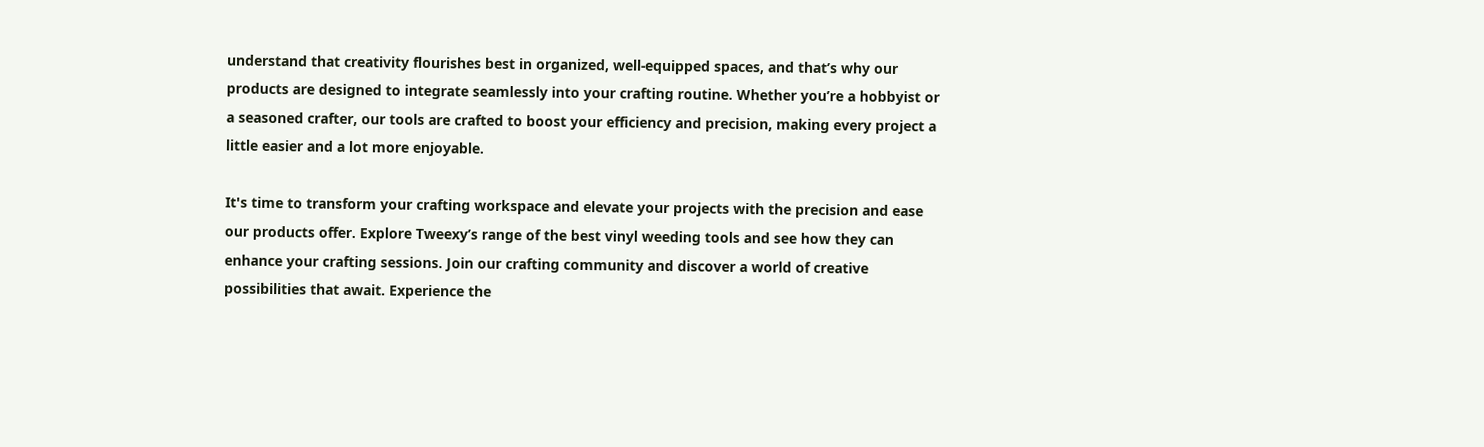understand that creativity flourishes best in organized, well-equipped spaces, and that’s why our products are designed to integrate seamlessly into your crafting routine. Whether you’re a hobbyist or a seasoned crafter, our tools are crafted to boost your efficiency and precision, making every project a little easier and a lot more enjoyable.

It's time to transform your crafting workspace and elevate your projects with the precision and ease our products offer. Explore Tweexy’s range of the best vinyl weeding tools and see how they can enhance your crafting sessions. Join our crafting community and discover a world of creative possibilities that await. Experience the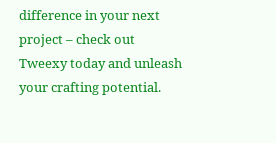difference in your next project – check out Tweexy today and unleash your crafting potential.